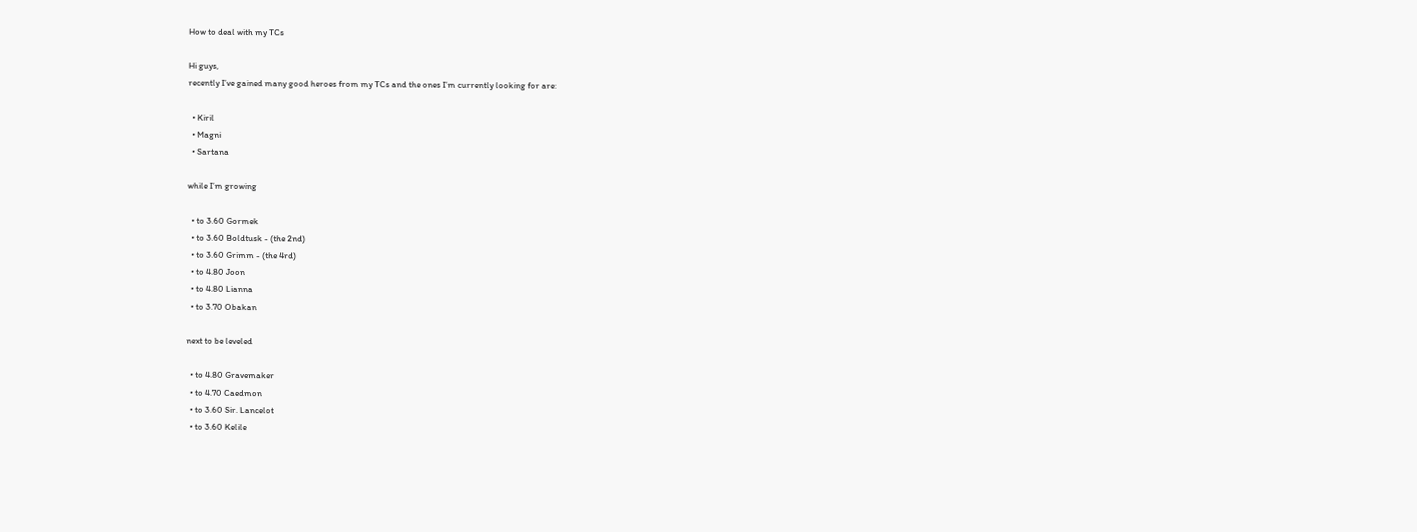How to deal with my TCs

Hi guys,
recently I’ve gained many good heroes from my TCs and the ones I’m currently looking for are:

  • Kiril
  • Magni
  • Sartana

while I’m growing

  • to 3.60 Gormek
  • to 3.60 Boldtusk - (the 2nd)
  • to 3.60 Grimm - (the 4rd)
  • to 4.80 Joon
  • to 4.80 Lianna
  • to 3.70 Obakan

next to be leveled

  • to 4.80 Gravemaker
  • to 4.70 Caedmon
  • to 3.60 Sir. Lancelot
  • to 3.60 Kelile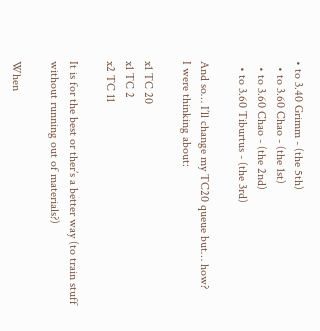• to 3.40 Grimm - (the 5th)
  • to 3.60 Chao - (the 1st)
  • to 3.60 Chao - (the 2nd)
  • to 3.60 Tiburtus - (the 3rd)

And so… I’ll change my TC20 queue but… how?
I were thinking about:

x1 TC 20
x1 TC 2
x2 TC 11

It is for the best or ther’s a better way (to train stuff without running out of materials?)

When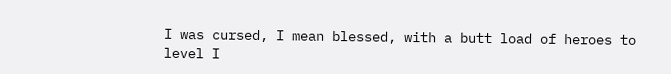I was cursed, I mean blessed, with a butt load of heroes to level I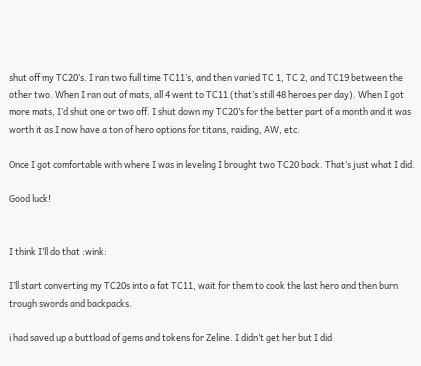shut off my TC20’s. I ran two full time TC11’s, and then varied TC 1, TC 2, and TC19 between the other two. When I ran out of mats, all 4 went to TC11 (that’s still 48 heroes per day). When I got more mats, I’d shut one or two off. I shut down my TC20’s for the better part of a month and it was worth it as I now have a ton of hero options for titans, raiding, AW, etc.

Once I got comfortable with where I was in leveling I brought two TC20 back. That’s just what I did.

Good luck!


I think I’ll do that :wink:

I’ll start converting my TC20s into a fat TC11, wait for them to cook the last hero and then burn trough swords and backpacks.

i had saved up a buttload of gems and tokens for Zeline. I didn’t get her but I did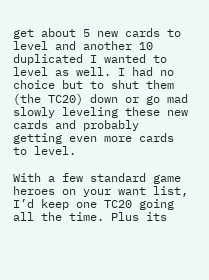get about 5 new cards to level and another 10 duplicated I wanted to level as well. I had no choice but to shut them (the TC20) down or go mad slowly leveling these new cards and probably getting even more cards to level.

With a few standard game heroes on your want list, I’d keep one TC20 going all the time. Plus its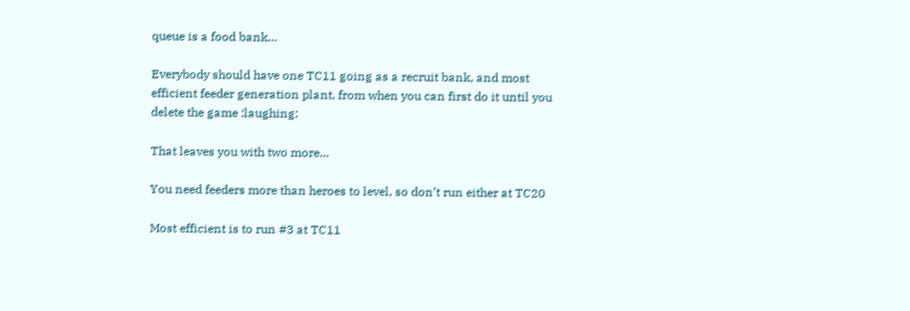queue is a food bank…

Everybody should have one TC11 going as a recruit bank, and most efficient feeder generation plant, from when you can first do it until you delete the game :laughing:

That leaves you with two more…

You need feeders more than heroes to level, so don’t run either at TC20

Most efficient is to run #3 at TC11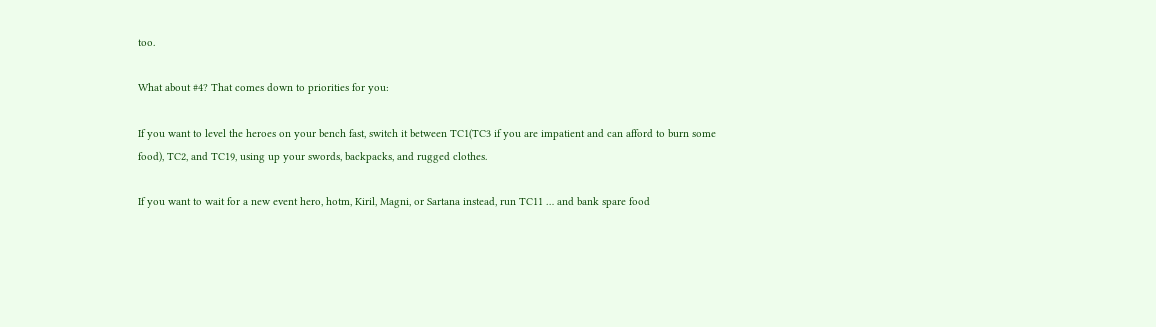too.

What about #4? That comes down to priorities for you:

If you want to level the heroes on your bench fast, switch it between TC1(TC3 if you are impatient and can afford to burn some food), TC2, and TC19, using up your swords, backpacks, and rugged clothes.

If you want to wait for a new event hero, hotm, Kiril, Magni, or Sartana instead, run TC11 … and bank spare food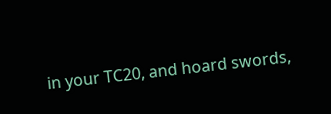in your TC20, and hoard swords,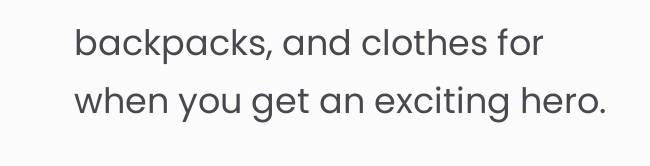backpacks, and clothes for when you get an exciting hero.